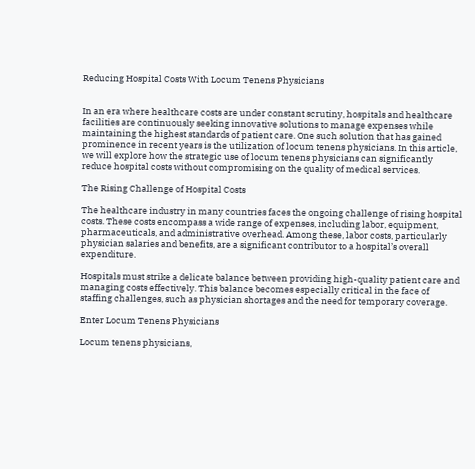Reducing Hospital Costs With Locum Tenens Physicians


In an era where healthcare costs are under constant scrutiny, hospitals and healthcare facilities are continuously seeking innovative solutions to manage expenses while maintaining the highest standards of patient care. One such solution that has gained prominence in recent years is the utilization of locum tenens physicians. In this article, we will explore how the strategic use of locum tenens physicians can significantly reduce hospital costs without compromising on the quality of medical services.

The Rising Challenge of Hospital Costs

The healthcare industry in many countries faces the ongoing challenge of rising hospital costs. These costs encompass a wide range of expenses, including labor, equipment, pharmaceuticals, and administrative overhead. Among these, labor costs, particularly physician salaries and benefits, are a significant contributor to a hospital’s overall expenditure.

Hospitals must strike a delicate balance between providing high-quality patient care and managing costs effectively. This balance becomes especially critical in the face of staffing challenges, such as physician shortages and the need for temporary coverage.

Enter Locum Tenens Physicians

Locum tenens physicians,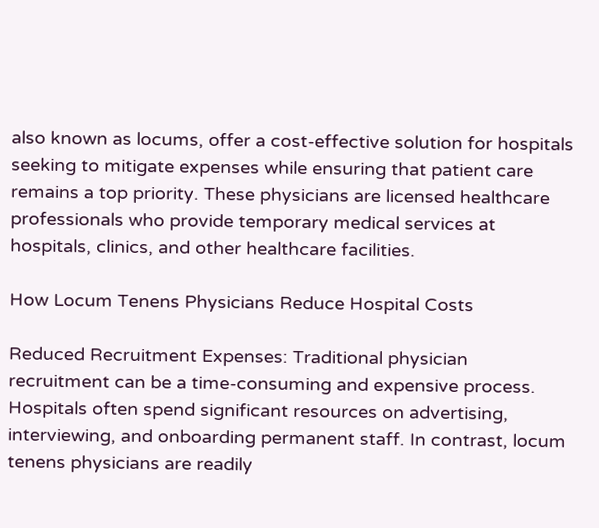also known as locums, offer a cost-effective solution for hospitals seeking to mitigate expenses while ensuring that patient care remains a top priority. These physicians are licensed healthcare professionals who provide temporary medical services at hospitals, clinics, and other healthcare facilities.

How Locum Tenens Physicians Reduce Hospital Costs

Reduced Recruitment Expenses: Traditional physician recruitment can be a time-consuming and expensive process. Hospitals often spend significant resources on advertising, interviewing, and onboarding permanent staff. In contrast, locum tenens physicians are readily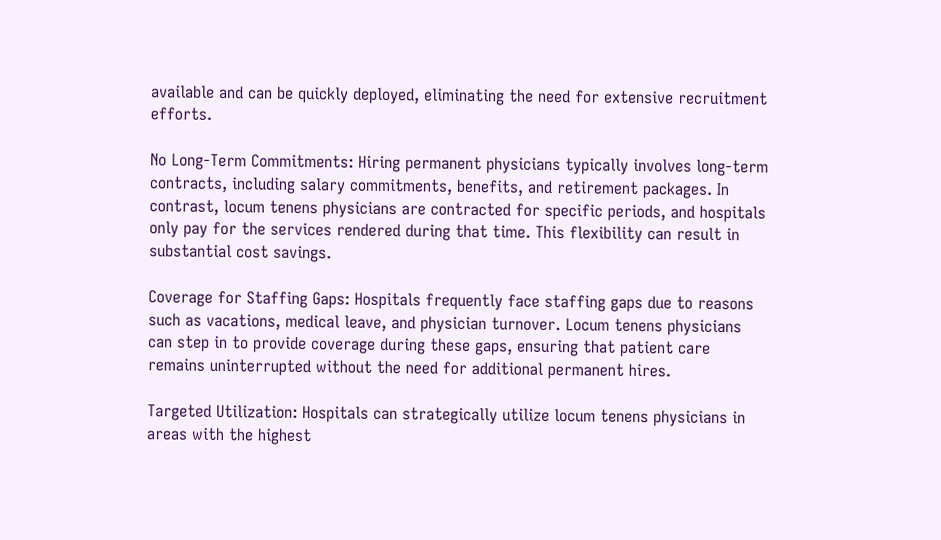available and can be quickly deployed, eliminating the need for extensive recruitment efforts.

No Long-Term Commitments: Hiring permanent physicians typically involves long-term contracts, including salary commitments, benefits, and retirement packages. In contrast, locum tenens physicians are contracted for specific periods, and hospitals only pay for the services rendered during that time. This flexibility can result in substantial cost savings.

Coverage for Staffing Gaps: Hospitals frequently face staffing gaps due to reasons such as vacations, medical leave, and physician turnover. Locum tenens physicians can step in to provide coverage during these gaps, ensuring that patient care remains uninterrupted without the need for additional permanent hires.

Targeted Utilization: Hospitals can strategically utilize locum tenens physicians in areas with the highest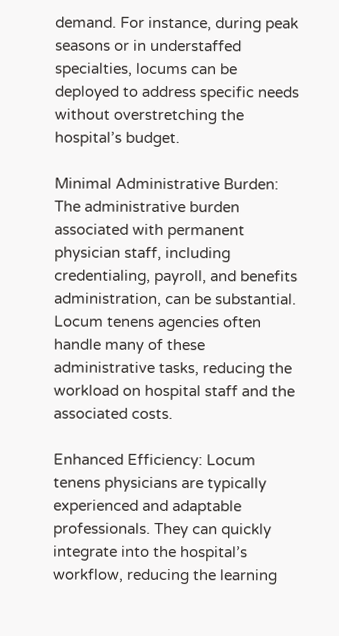demand. For instance, during peak seasons or in understaffed specialties, locums can be deployed to address specific needs without overstretching the hospital’s budget.

Minimal Administrative Burden: The administrative burden associated with permanent physician staff, including credentialing, payroll, and benefits administration, can be substantial. Locum tenens agencies often handle many of these administrative tasks, reducing the workload on hospital staff and the associated costs.

Enhanced Efficiency: Locum tenens physicians are typically experienced and adaptable professionals. They can quickly integrate into the hospital’s workflow, reducing the learning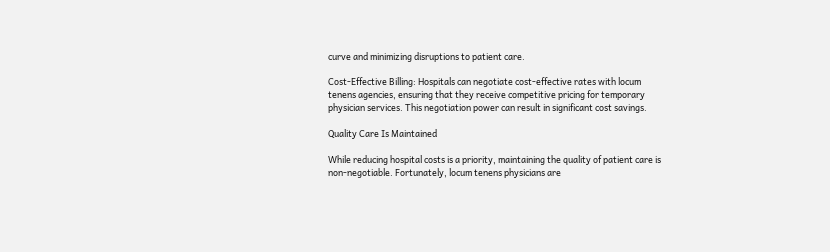curve and minimizing disruptions to patient care.

Cost-Effective Billing: Hospitals can negotiate cost-effective rates with locum tenens agencies, ensuring that they receive competitive pricing for temporary physician services. This negotiation power can result in significant cost savings.

Quality Care Is Maintained

While reducing hospital costs is a priority, maintaining the quality of patient care is non-negotiable. Fortunately, locum tenens physicians are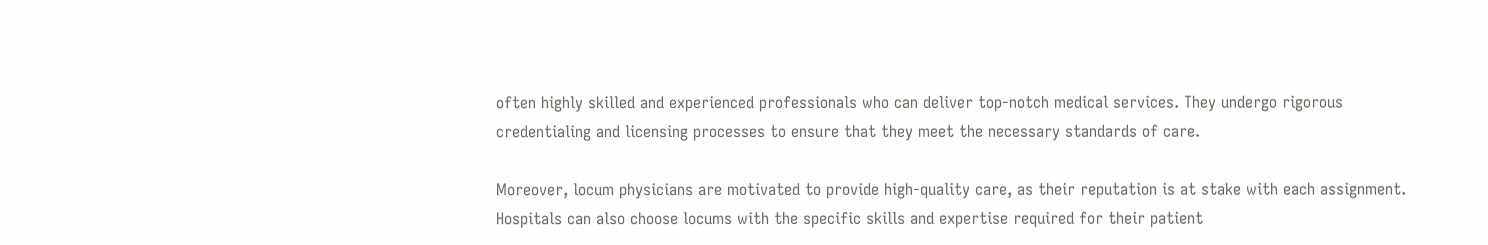often highly skilled and experienced professionals who can deliver top-notch medical services. They undergo rigorous credentialing and licensing processes to ensure that they meet the necessary standards of care.

Moreover, locum physicians are motivated to provide high-quality care, as their reputation is at stake with each assignment. Hospitals can also choose locums with the specific skills and expertise required for their patient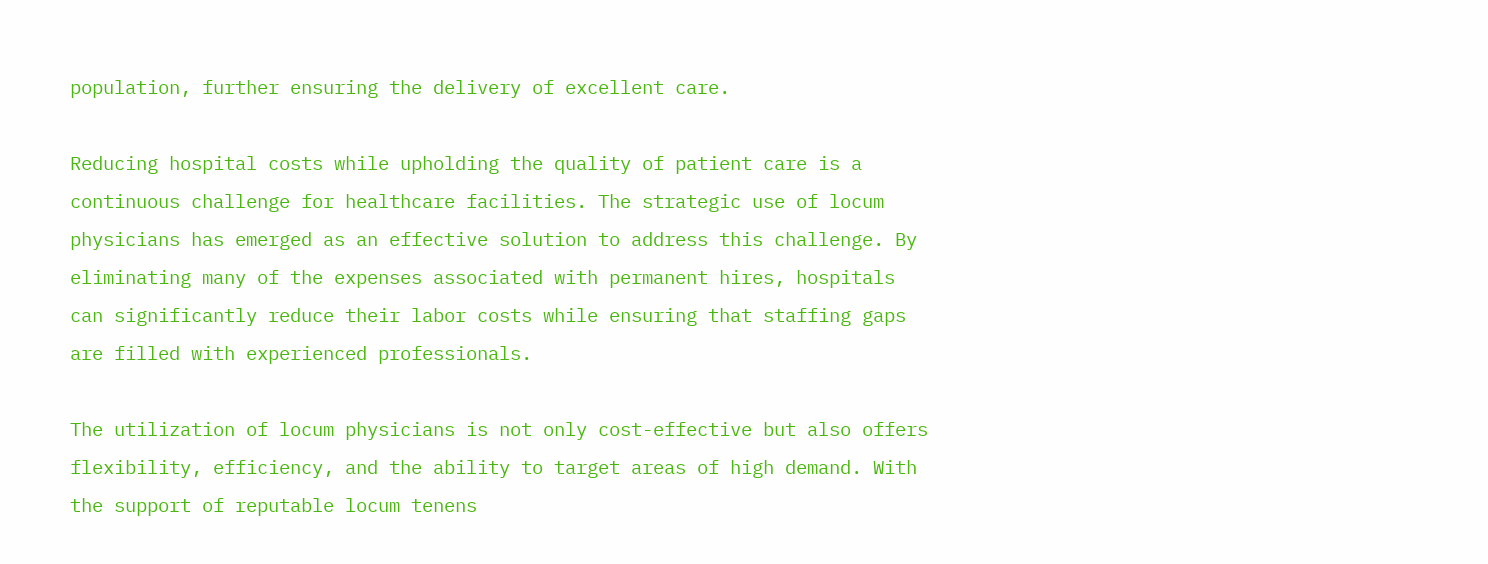population, further ensuring the delivery of excellent care.

Reducing hospital costs while upholding the quality of patient care is a continuous challenge for healthcare facilities. The strategic use of locum physicians has emerged as an effective solution to address this challenge. By eliminating many of the expenses associated with permanent hires, hospitals can significantly reduce their labor costs while ensuring that staffing gaps are filled with experienced professionals.

The utilization of locum physicians is not only cost-effective but also offers flexibility, efficiency, and the ability to target areas of high demand. With the support of reputable locum tenens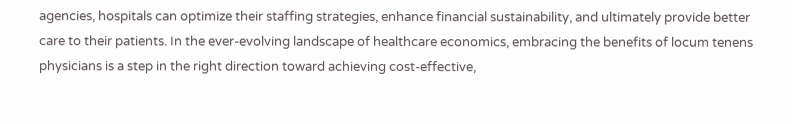agencies, hospitals can optimize their staffing strategies, enhance financial sustainability, and ultimately provide better care to their patients. In the ever-evolving landscape of healthcare economics, embracing the benefits of locum tenens physicians is a step in the right direction toward achieving cost-effective,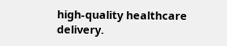high-quality healthcare delivery.